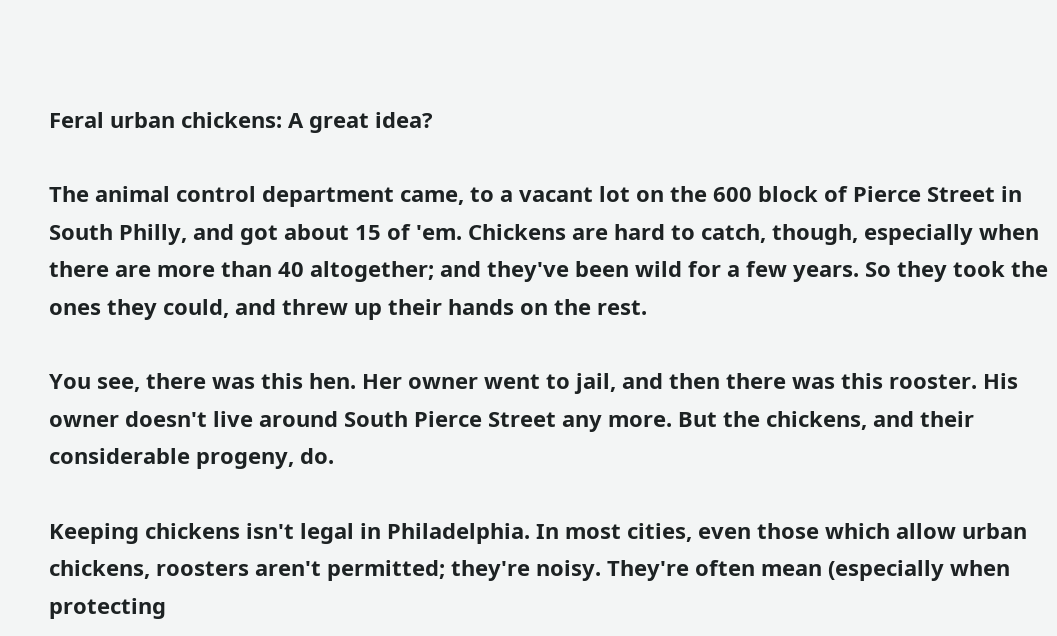Feral urban chickens: A great idea?

The animal control department came, to a vacant lot on the 600 block of Pierce Street in South Philly, and got about 15 of 'em. Chickens are hard to catch, though, especially when there are more than 40 altogether; and they've been wild for a few years. So they took the ones they could, and threw up their hands on the rest.

You see, there was this hen. Her owner went to jail, and then there was this rooster. His owner doesn't live around South Pierce Street any more. But the chickens, and their considerable progeny, do.

Keeping chickens isn't legal in Philadelphia. In most cities, even those which allow urban chickens, roosters aren't permitted; they're noisy. They're often mean (especially when protecting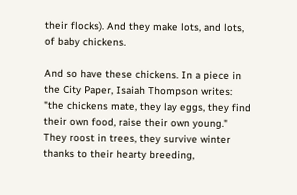their flocks). And they make lots, and lots, of baby chickens.

And so have these chickens. In a piece in the City Paper, Isaiah Thompson writes: "the chickens mate, they lay eggs, they find their own food, raise their own young." They roost in trees, they survive winter thanks to their hearty breeding,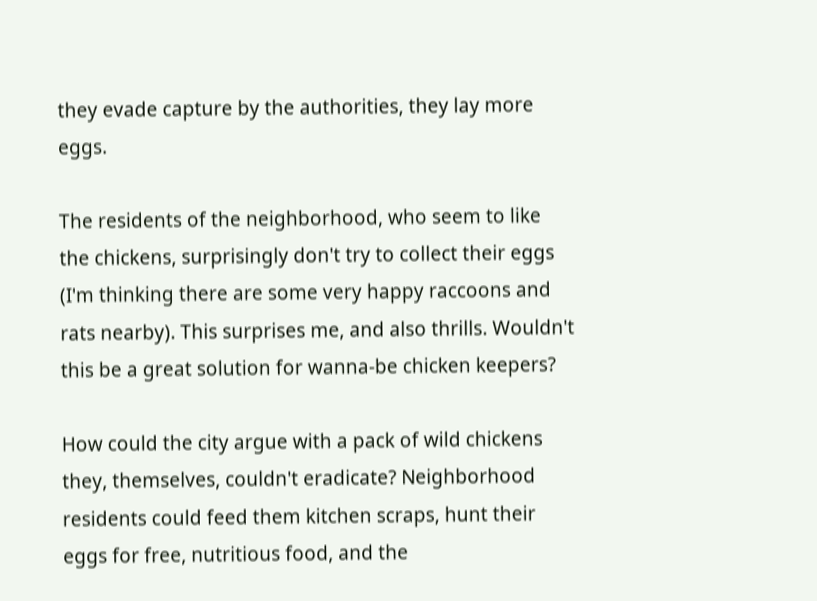they evade capture by the authorities, they lay more eggs.

The residents of the neighborhood, who seem to like the chickens, surprisingly don't try to collect their eggs (I'm thinking there are some very happy raccoons and rats nearby). This surprises me, and also thrills. Wouldn't this be a great solution for wanna-be chicken keepers?

How could the city argue with a pack of wild chickens they, themselves, couldn't eradicate? Neighborhood residents could feed them kitchen scraps, hunt their eggs for free, nutritious food, and the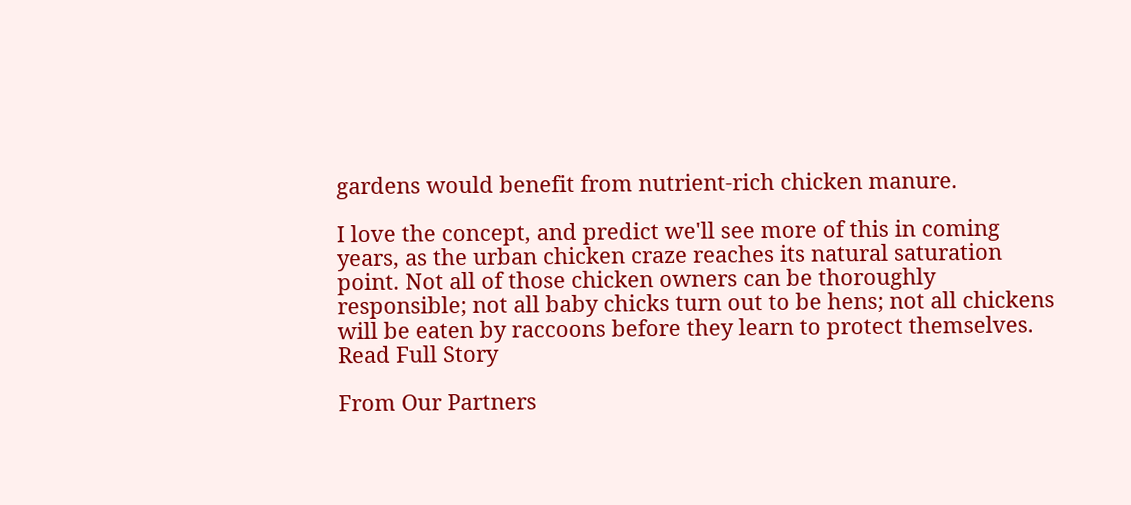gardens would benefit from nutrient-rich chicken manure.

I love the concept, and predict we'll see more of this in coming years, as the urban chicken craze reaches its natural saturation point. Not all of those chicken owners can be thoroughly responsible; not all baby chicks turn out to be hens; not all chickens will be eaten by raccoons before they learn to protect themselves.
Read Full Story

From Our Partners